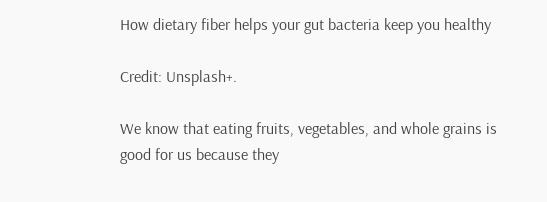How dietary fiber helps your gut bacteria keep you healthy

Credit: Unsplash+.

We know that eating fruits, vegetables, and whole grains is good for us because they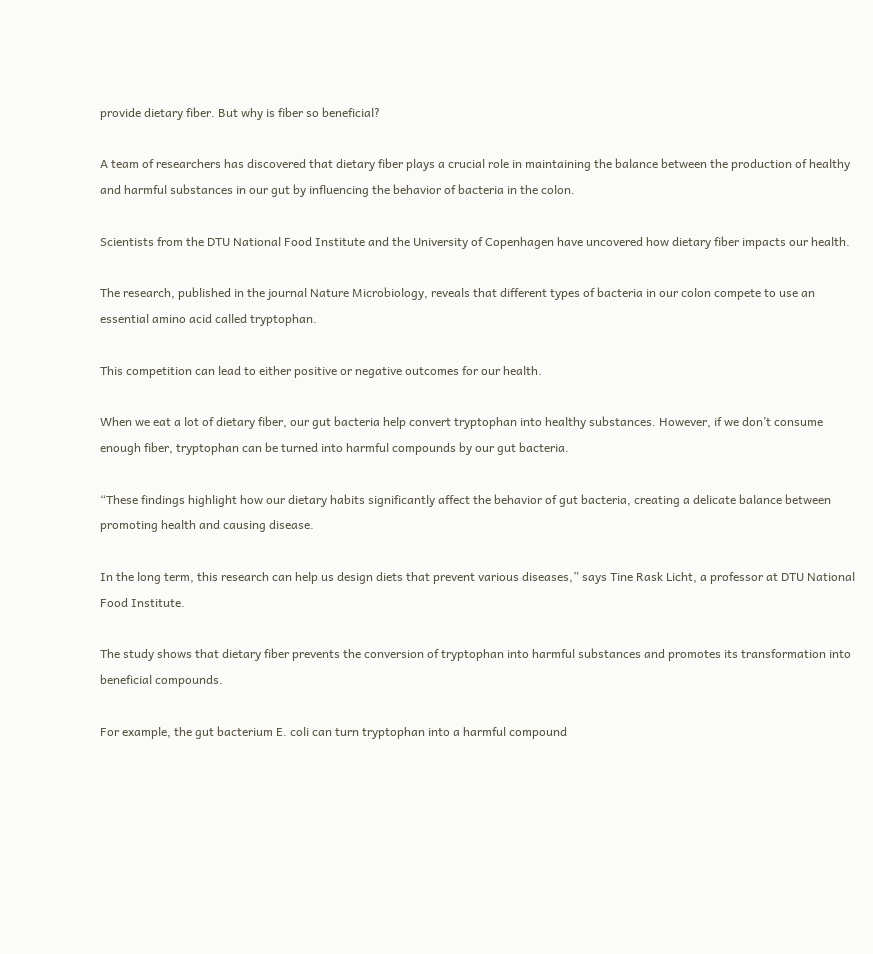provide dietary fiber. But why is fiber so beneficial?

A team of researchers has discovered that dietary fiber plays a crucial role in maintaining the balance between the production of healthy and harmful substances in our gut by influencing the behavior of bacteria in the colon.

Scientists from the DTU National Food Institute and the University of Copenhagen have uncovered how dietary fiber impacts our health.

The research, published in the journal Nature Microbiology, reveals that different types of bacteria in our colon compete to use an essential amino acid called tryptophan.

This competition can lead to either positive or negative outcomes for our health.

When we eat a lot of dietary fiber, our gut bacteria help convert tryptophan into healthy substances. However, if we don’t consume enough fiber, tryptophan can be turned into harmful compounds by our gut bacteria.

“These findings highlight how our dietary habits significantly affect the behavior of gut bacteria, creating a delicate balance between promoting health and causing disease.

In the long term, this research can help us design diets that prevent various diseases,” says Tine Rask Licht, a professor at DTU National Food Institute.

The study shows that dietary fiber prevents the conversion of tryptophan into harmful substances and promotes its transformation into beneficial compounds.

For example, the gut bacterium E. coli can turn tryptophan into a harmful compound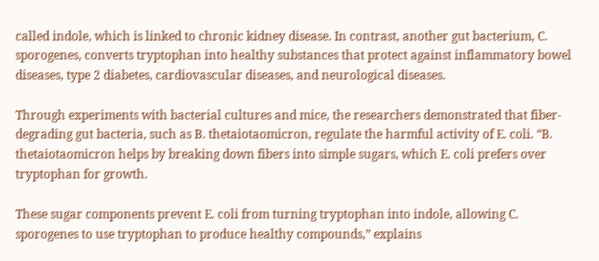called indole, which is linked to chronic kidney disease. In contrast, another gut bacterium, C. sporogenes, converts tryptophan into healthy substances that protect against inflammatory bowel diseases, type 2 diabetes, cardiovascular diseases, and neurological diseases.

Through experiments with bacterial cultures and mice, the researchers demonstrated that fiber-degrading gut bacteria, such as B. thetaiotaomicron, regulate the harmful activity of E. coli. “B. thetaiotaomicron helps by breaking down fibers into simple sugars, which E. coli prefers over tryptophan for growth.

These sugar components prevent E. coli from turning tryptophan into indole, allowing C. sporogenes to use tryptophan to produce healthy compounds,” explains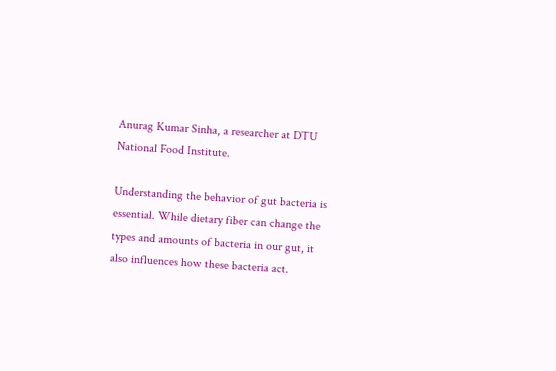Anurag Kumar Sinha, a researcher at DTU National Food Institute.

Understanding the behavior of gut bacteria is essential. While dietary fiber can change the types and amounts of bacteria in our gut, it also influences how these bacteria act.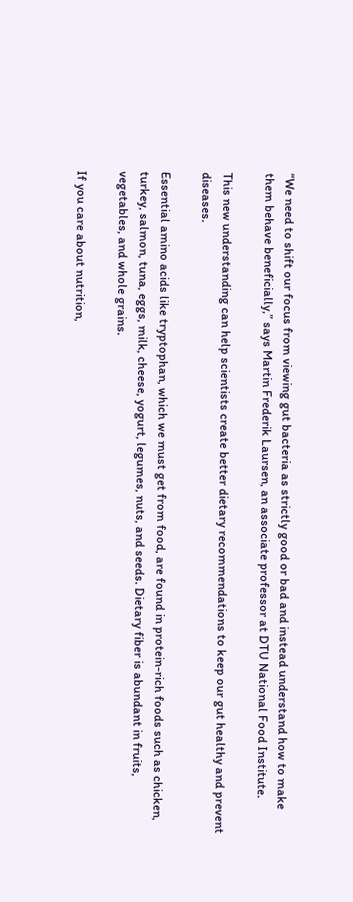“We need to shift our focus from viewing gut bacteria as strictly good or bad and instead understand how to make them behave beneficially,” says Martin Frederik Laursen, an associate professor at DTU National Food Institute.

This new understanding can help scientists create better dietary recommendations to keep our gut healthy and prevent diseases.

Essential amino acids like tryptophan, which we must get from food, are found in protein-rich foods such as chicken, turkey, salmon, tuna, eggs, milk, cheese, yogurt, legumes, nuts, and seeds. Dietary fiber is abundant in fruits, vegetables, and whole grains.

If you care about nutrition,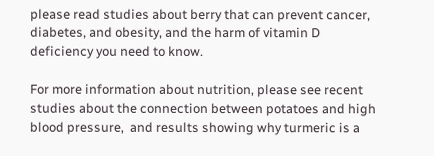please read studies about berry that can prevent cancer, diabetes, and obesity, and the harm of vitamin D deficiency you need to know.

For more information about nutrition, please see recent studies about the connection between potatoes and high blood pressure,  and results showing why turmeric is a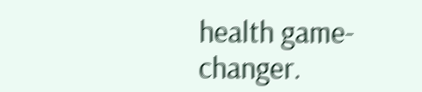health game-changer.